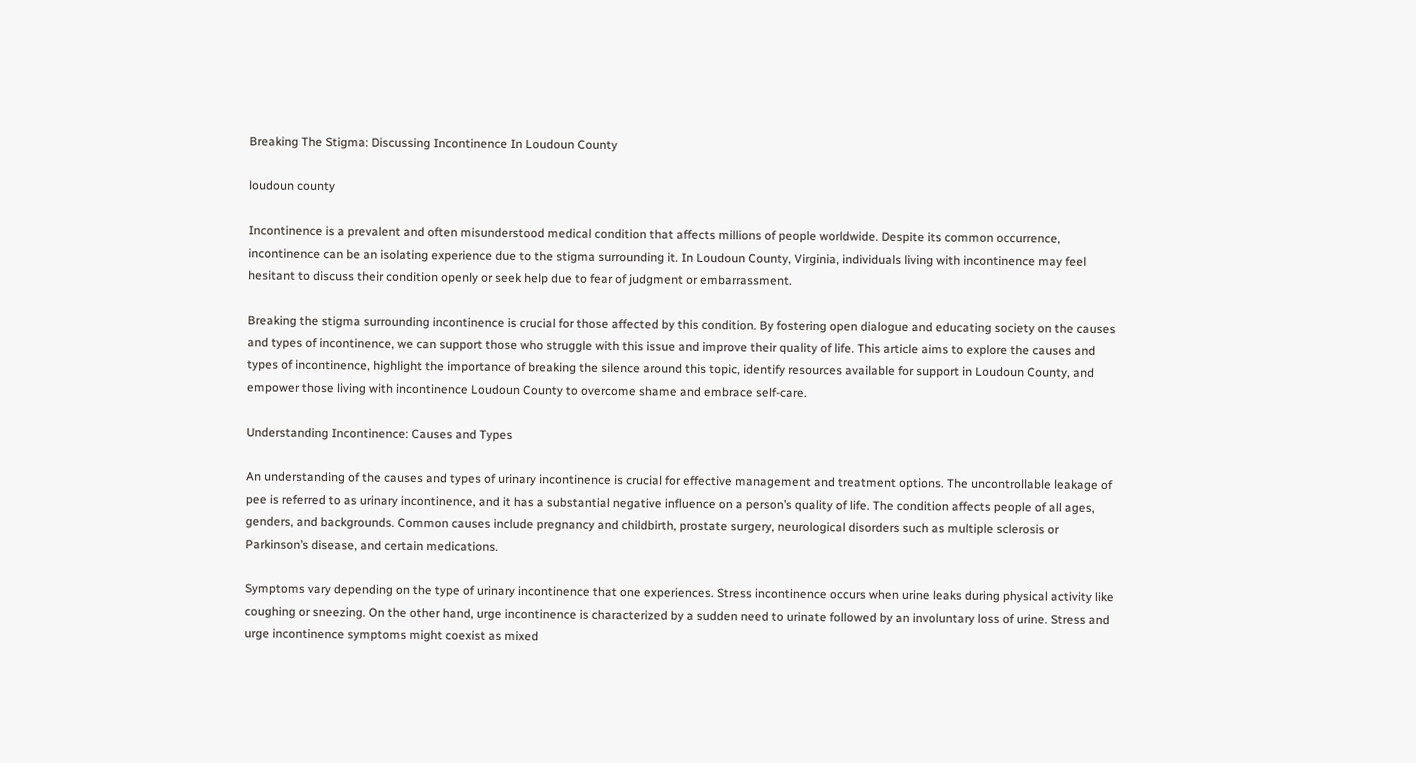Breaking The Stigma: Discussing Incontinence In Loudoun County

loudoun county

Incontinence is a prevalent and often misunderstood medical condition that affects millions of people worldwide. Despite its common occurrence, incontinence can be an isolating experience due to the stigma surrounding it. In Loudoun County, Virginia, individuals living with incontinence may feel hesitant to discuss their condition openly or seek help due to fear of judgment or embarrassment.

Breaking the stigma surrounding incontinence is crucial for those affected by this condition. By fostering open dialogue and educating society on the causes and types of incontinence, we can support those who struggle with this issue and improve their quality of life. This article aims to explore the causes and types of incontinence, highlight the importance of breaking the silence around this topic, identify resources available for support in Loudoun County, and empower those living with incontinence Loudoun County to overcome shame and embrace self-care.

Understanding Incontinence: Causes and Types

An understanding of the causes and types of urinary incontinence is crucial for effective management and treatment options. The uncontrollable leakage of pee is referred to as urinary incontinence, and it has a substantial negative influence on a person’s quality of life. The condition affects people of all ages, genders, and backgrounds. Common causes include pregnancy and childbirth, prostate surgery, neurological disorders such as multiple sclerosis or Parkinson’s disease, and certain medications.

Symptoms vary depending on the type of urinary incontinence that one experiences. Stress incontinence occurs when urine leaks during physical activity like coughing or sneezing. On the other hand, urge incontinence is characterized by a sudden need to urinate followed by an involuntary loss of urine. Stress and urge incontinence symptoms might coexist as mixed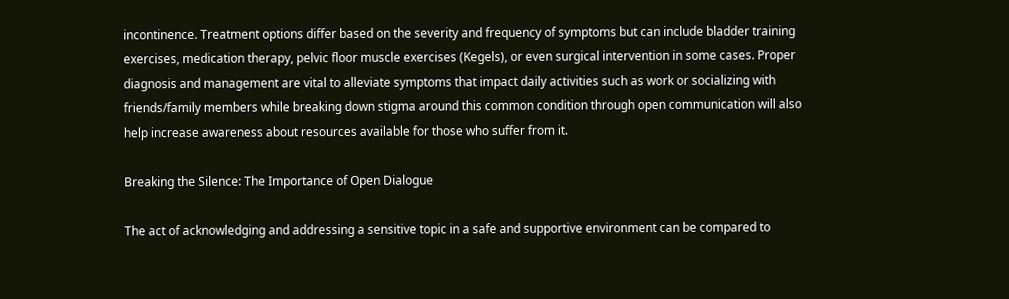incontinence. Treatment options differ based on the severity and frequency of symptoms but can include bladder training exercises, medication therapy, pelvic floor muscle exercises (Kegels), or even surgical intervention in some cases. Proper diagnosis and management are vital to alleviate symptoms that impact daily activities such as work or socializing with friends/family members while breaking down stigma around this common condition through open communication will also help increase awareness about resources available for those who suffer from it.

Breaking the Silence: The Importance of Open Dialogue

The act of acknowledging and addressing a sensitive topic in a safe and supportive environment can be compared to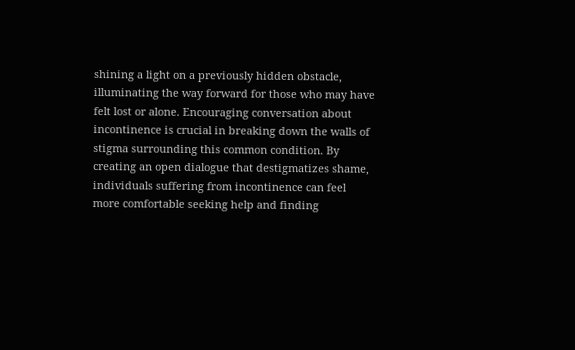shining a light on a previously hidden obstacle, illuminating the way forward for those who may have felt lost or alone. Encouraging conversation about incontinence is crucial in breaking down the walls of stigma surrounding this common condition. By creating an open dialogue that destigmatizes shame, individuals suffering from incontinence can feel more comfortable seeking help and finding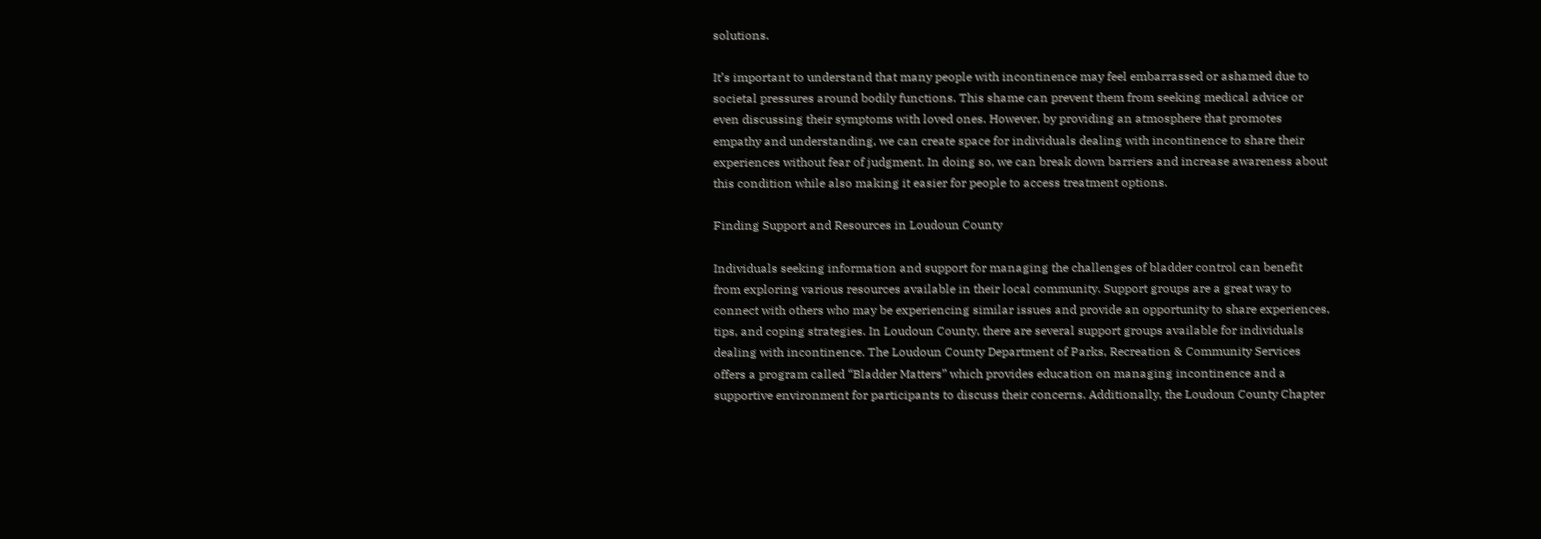solutions.

It’s important to understand that many people with incontinence may feel embarrassed or ashamed due to societal pressures around bodily functions. This shame can prevent them from seeking medical advice or even discussing their symptoms with loved ones. However, by providing an atmosphere that promotes empathy and understanding, we can create space for individuals dealing with incontinence to share their experiences without fear of judgment. In doing so, we can break down barriers and increase awareness about this condition while also making it easier for people to access treatment options.

Finding Support and Resources in Loudoun County

Individuals seeking information and support for managing the challenges of bladder control can benefit from exploring various resources available in their local community. Support groups are a great way to connect with others who may be experiencing similar issues and provide an opportunity to share experiences, tips, and coping strategies. In Loudoun County, there are several support groups available for individuals dealing with incontinence. The Loudoun County Department of Parks, Recreation & Community Services offers a program called “Bladder Matters” which provides education on managing incontinence and a supportive environment for participants to discuss their concerns. Additionally, the Loudoun County Chapter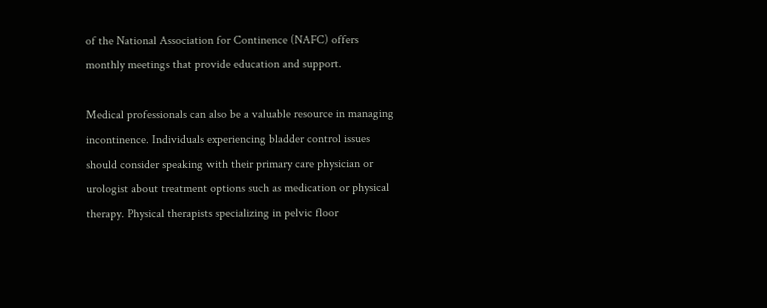of the National Association for Continence (NAFC) offers monthly meetings that provide education and support.

Medical professionals can also be a valuable resource in managing incontinence. Individuals experiencing bladder control issues should consider speaking with their primary care physician or urologist about treatment options such as medication or physical therapy. Physical therapists specializing in pelvic floor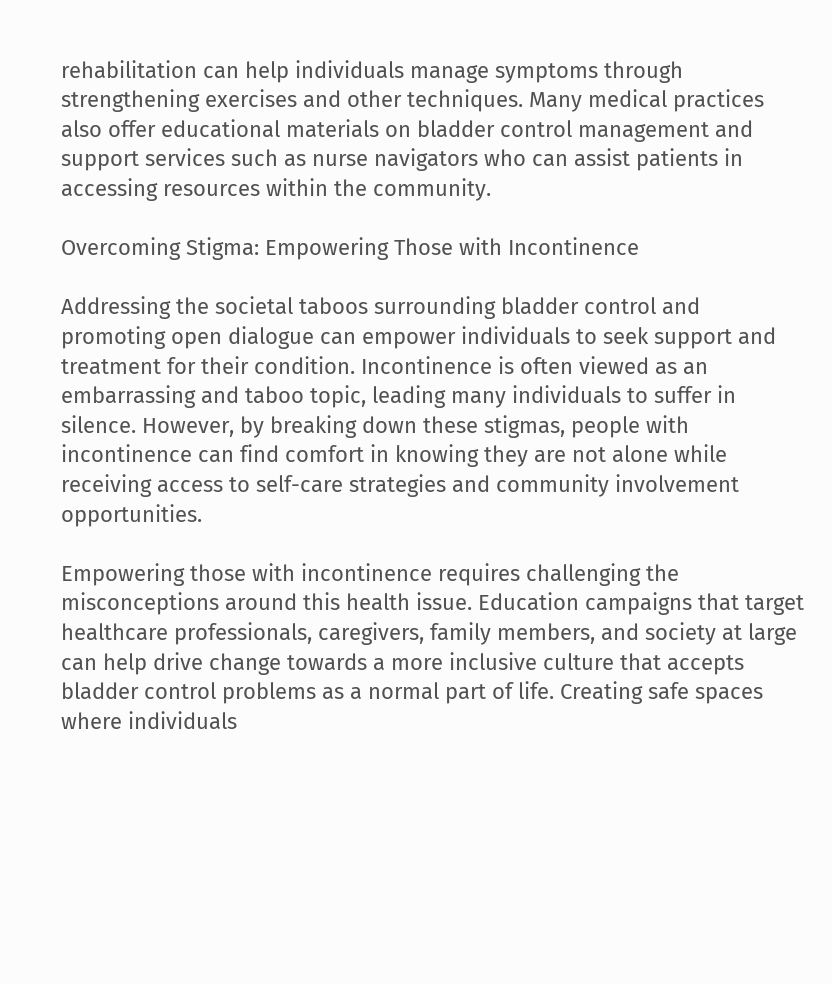rehabilitation can help individuals manage symptoms through strengthening exercises and other techniques. Many medical practices also offer educational materials on bladder control management and support services such as nurse navigators who can assist patients in accessing resources within the community.

Overcoming Stigma: Empowering Those with Incontinence

Addressing the societal taboos surrounding bladder control and promoting open dialogue can empower individuals to seek support and treatment for their condition. Incontinence is often viewed as an embarrassing and taboo topic, leading many individuals to suffer in silence. However, by breaking down these stigmas, people with incontinence can find comfort in knowing they are not alone while receiving access to self-care strategies and community involvement opportunities.

Empowering those with incontinence requires challenging the misconceptions around this health issue. Education campaigns that target healthcare professionals, caregivers, family members, and society at large can help drive change towards a more inclusive culture that accepts bladder control problems as a normal part of life. Creating safe spaces where individuals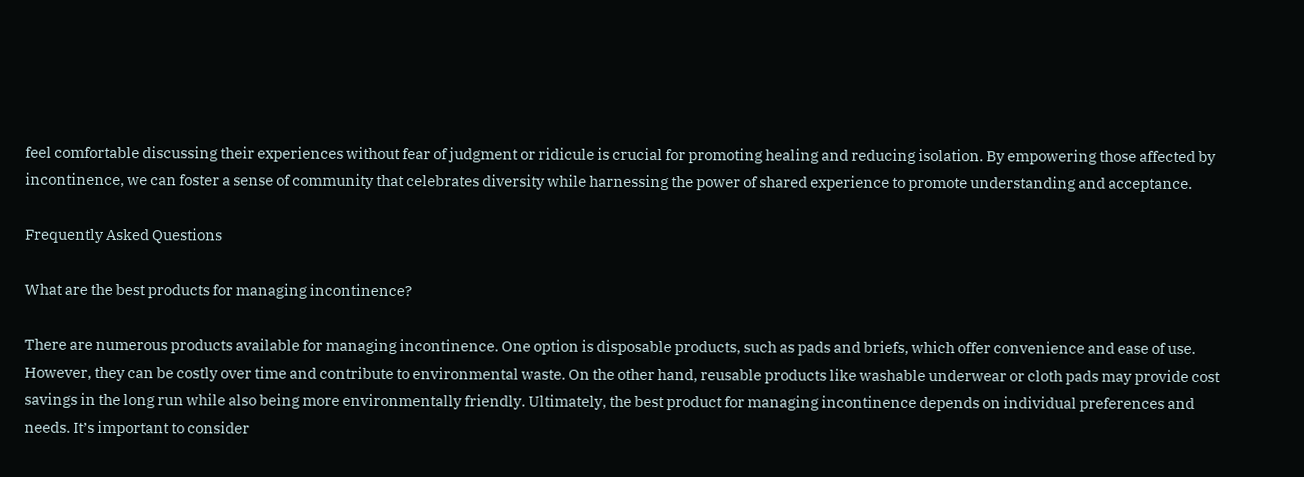feel comfortable discussing their experiences without fear of judgment or ridicule is crucial for promoting healing and reducing isolation. By empowering those affected by incontinence, we can foster a sense of community that celebrates diversity while harnessing the power of shared experience to promote understanding and acceptance.

Frequently Asked Questions

What are the best products for managing incontinence?

There are numerous products available for managing incontinence. One option is disposable products, such as pads and briefs, which offer convenience and ease of use. However, they can be costly over time and contribute to environmental waste. On the other hand, reusable products like washable underwear or cloth pads may provide cost savings in the long run while also being more environmentally friendly. Ultimately, the best product for managing incontinence depends on individual preferences and needs. It’s important to consider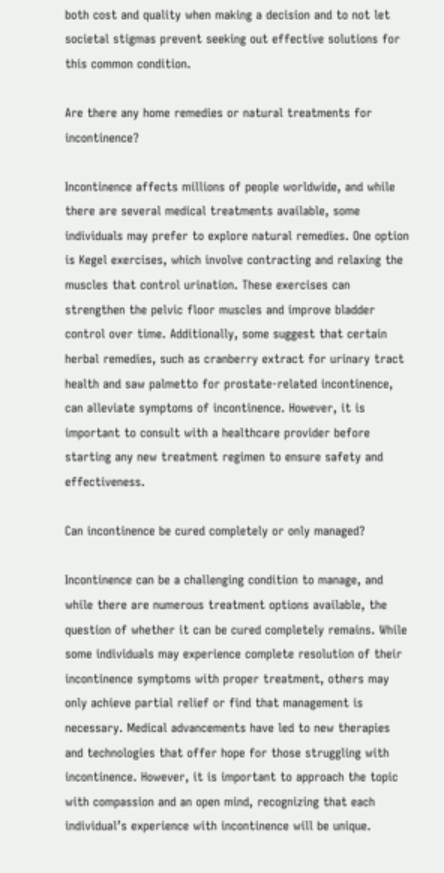both cost and quality when making a decision and to not let societal stigmas prevent seeking out effective solutions for this common condition.

Are there any home remedies or natural treatments for incontinence?

Incontinence affects millions of people worldwide, and while there are several medical treatments available, some individuals may prefer to explore natural remedies. One option is Kegel exercises, which involve contracting and relaxing the muscles that control urination. These exercises can strengthen the pelvic floor muscles and improve bladder control over time. Additionally, some suggest that certain herbal remedies, such as cranberry extract for urinary tract health and saw palmetto for prostate-related incontinence, can alleviate symptoms of incontinence. However, it is important to consult with a healthcare provider before starting any new treatment regimen to ensure safety and effectiveness.

Can incontinence be cured completely or only managed?

Incontinence can be a challenging condition to manage, and while there are numerous treatment options available, the question of whether it can be cured completely remains. While some individuals may experience complete resolution of their incontinence symptoms with proper treatment, others may only achieve partial relief or find that management is necessary. Medical advancements have led to new therapies and technologies that offer hope for those struggling with incontinence. However, it is important to approach the topic with compassion and an open mind, recognizing that each individual’s experience with incontinence will be unique.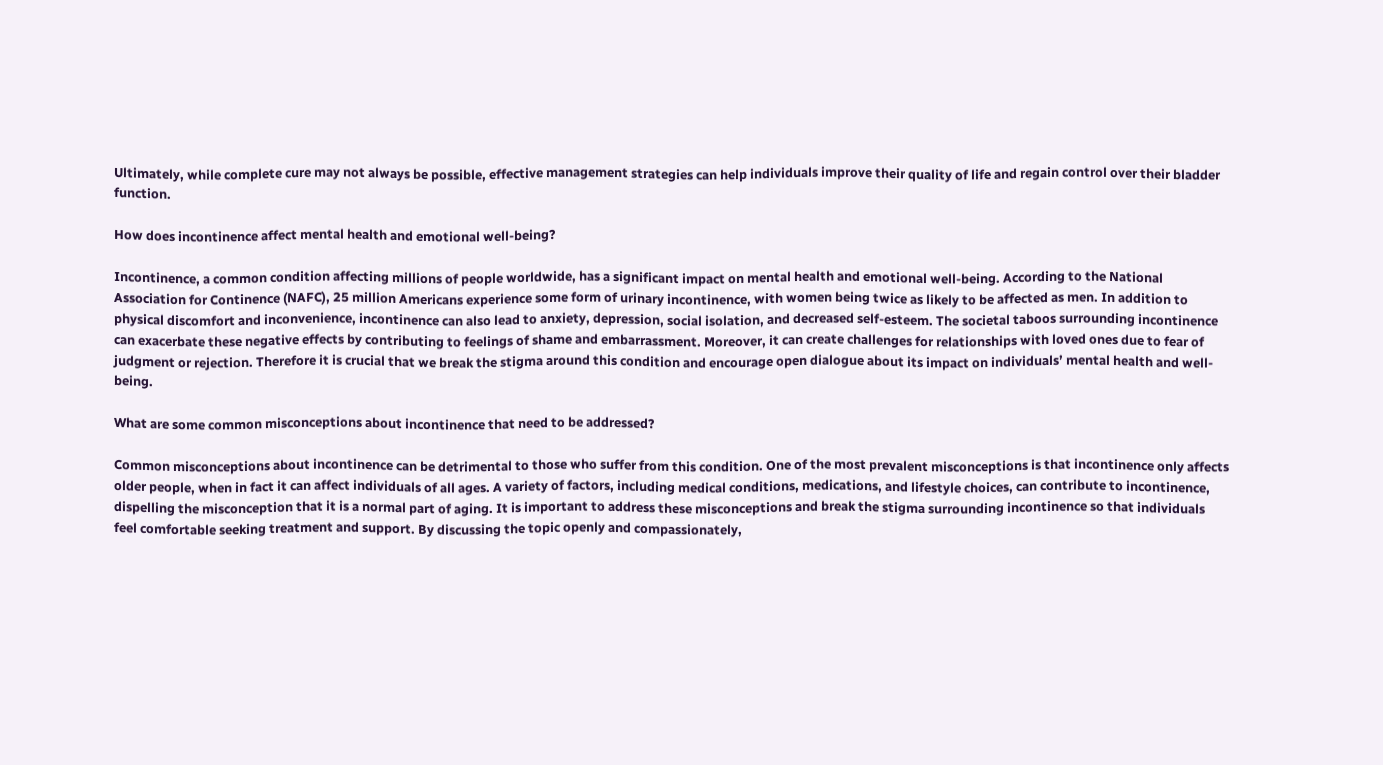Ultimately, while complete cure may not always be possible, effective management strategies can help individuals improve their quality of life and regain control over their bladder function.

How does incontinence affect mental health and emotional well-being?

Incontinence, a common condition affecting millions of people worldwide, has a significant impact on mental health and emotional well-being. According to the National Association for Continence (NAFC), 25 million Americans experience some form of urinary incontinence, with women being twice as likely to be affected as men. In addition to physical discomfort and inconvenience, incontinence can also lead to anxiety, depression, social isolation, and decreased self-esteem. The societal taboos surrounding incontinence can exacerbate these negative effects by contributing to feelings of shame and embarrassment. Moreover, it can create challenges for relationships with loved ones due to fear of judgment or rejection. Therefore it is crucial that we break the stigma around this condition and encourage open dialogue about its impact on individuals’ mental health and well-being.

What are some common misconceptions about incontinence that need to be addressed?

Common misconceptions about incontinence can be detrimental to those who suffer from this condition. One of the most prevalent misconceptions is that incontinence only affects older people, when in fact it can affect individuals of all ages. A variety of factors, including medical conditions, medications, and lifestyle choices, can contribute to incontinence, dispelling the misconception that it is a normal part of aging. It is important to address these misconceptions and break the stigma surrounding incontinence so that individuals feel comfortable seeking treatment and support. By discussing the topic openly and compassionately,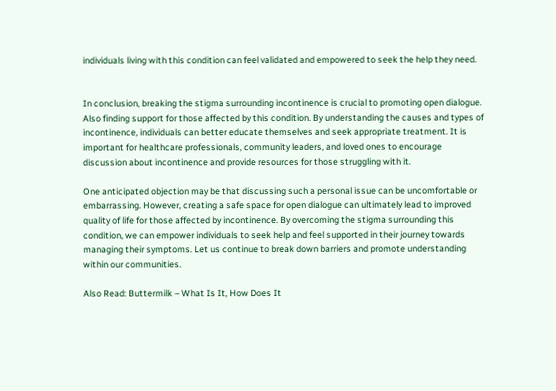individuals living with this condition can feel validated and empowered to seek the help they need.


In conclusion, breaking the stigma surrounding incontinence is crucial to promoting open dialogue. Also finding support for those affected by this condition. By understanding the causes and types of incontinence, individuals can better educate themselves and seek appropriate treatment. It is important for healthcare professionals, community leaders, and loved ones to encourage discussion about incontinence and provide resources for those struggling with it.

One anticipated objection may be that discussing such a personal issue can be uncomfortable or embarrassing. However, creating a safe space for open dialogue can ultimately lead to improved quality of life for those affected by incontinence. By overcoming the stigma surrounding this condition, we can empower individuals to seek help and feel supported in their journey towards managing their symptoms. Let us continue to break down barriers and promote understanding within our communities.

Also Read: Buttermilk – What Is It, How Does It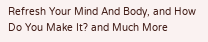Refresh Your Mind And Body, and How Do You Make It? and Much More